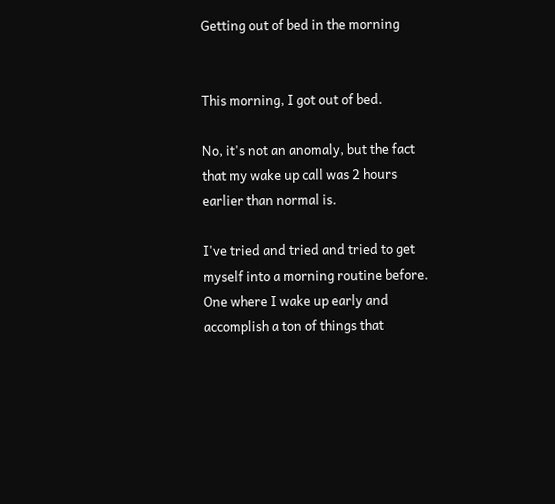Getting out of bed in the morning


This morning, I got out of bed.

No, it's not an anomaly, but the fact that my wake up call was 2 hours earlier than normal is.

I've tried and tried and tried to get myself into a morning routine before. One where I wake up early and accomplish a ton of things that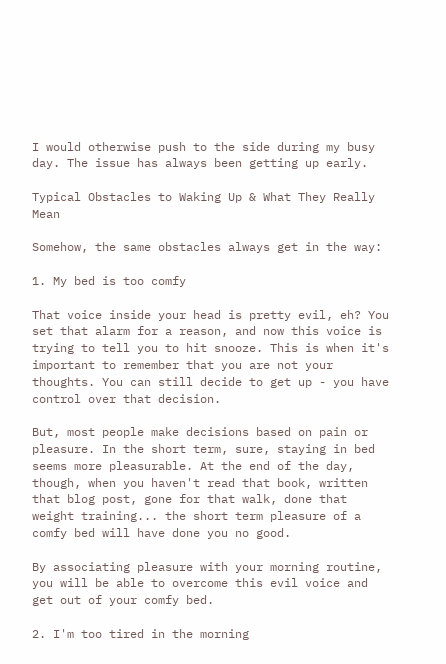I would otherwise push to the side during my busy day. The issue has always been getting up early.

Typical Obstacles to Waking Up & What They Really Mean

Somehow, the same obstacles always get in the way:

1. My bed is too comfy

That voice inside your head is pretty evil, eh? You set that alarm for a reason, and now this voice is trying to tell you to hit snooze. This is when it's important to remember that you are not your thoughts. You can still decide to get up - you have control over that decision.

But, most people make decisions based on pain or pleasure. In the short term, sure, staying in bed seems more pleasurable. At the end of the day, though, when you haven't read that book, written that blog post, gone for that walk, done that weight training... the short term pleasure of a comfy bed will have done you no good.

By associating pleasure with your morning routine, you will be able to overcome this evil voice and get out of your comfy bed.

2. I'm too tired in the morning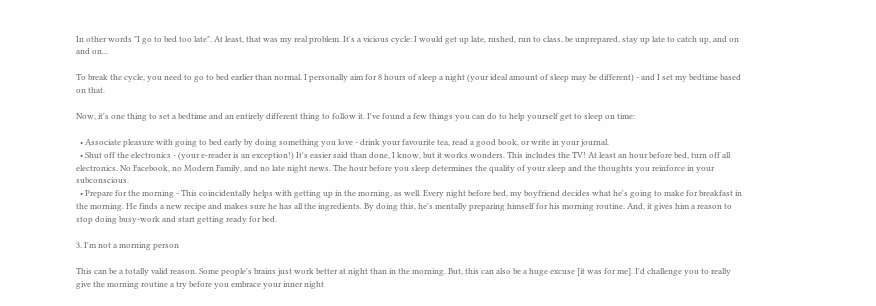In other words "I go to bed too late". At least, that was my real problem. It's a vicious cycle: I would get up late, rushed, run to class, be unprepared, stay up late to catch up, and on and on...

To break the cycle, you need to go to bed earlier than normal. I personally aim for 8 hours of sleep a night (your ideal amount of sleep may be different) - and I set my bedtime based on that.

Now, it's one thing to set a bedtime and an entirely different thing to follow it. I've found a few things you can do to help yourself get to sleep on time:

  • Associate pleasure with going to bed early by doing something you love - drink your favourite tea, read a good book, or write in your journal.
  • Shut off the electronics - (your e-reader is an exception!) It's easier said than done, I know, but it works wonders. This includes the TV! At least an hour before bed, turn off all electronics. No Facebook, no Modern Family, and no late night news. The hour before you sleep determines the quality of your sleep and the thoughts you reinforce in your subconscious.
  • Prepare for the morning - This coincidentally helps with getting up in the morning, as well. Every night before bed, my boyfriend decides what he's going to make for breakfast in the morning. He finds a new recipe and makes sure he has all the ingredients. By doing this, he's mentally preparing himself for his morning routine. And, it gives him a reason to stop doing busy-work and start getting ready for bed.

3. I'm not a morning person

This can be a totally valid reason. Some people's brains just work better at night than in the morning. But, this can also be a huge excuse [it was for me]. I'd challenge you to really give the morning routine a try before you embrace your inner night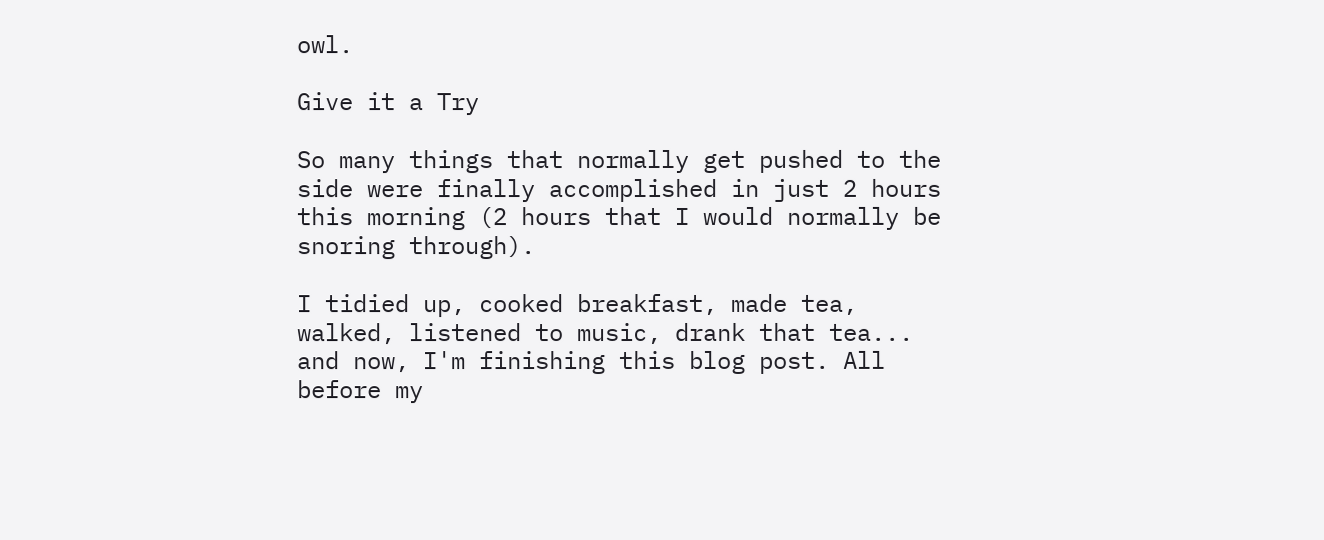owl.

Give it a Try

So many things that normally get pushed to the side were finally accomplished in just 2 hours this morning (2 hours that I would normally be snoring through).

I tidied up, cooked breakfast, made tea, walked, listened to music, drank that tea... and now, I'm finishing this blog post. All before my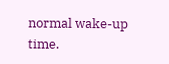normal wake-up time.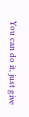You can do it, just give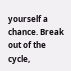yourself a chance. Break out of the cycle,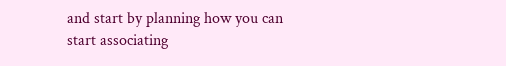and start by planning how you can start associating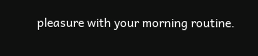pleasure with your morning routine.